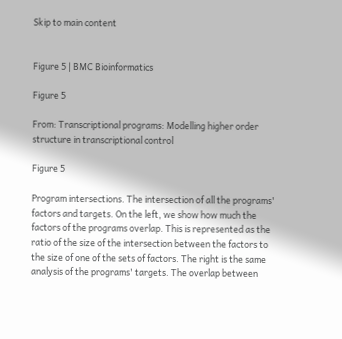Skip to main content


Figure 5 | BMC Bioinformatics

Figure 5

From: Transcriptional programs: Modelling higher order structure in transcriptional control

Figure 5

Program intersections. The intersection of all the programs' factors and targets. On the left, we show how much the factors of the programs overlap. This is represented as the ratio of the size of the intersection between the factors to the size of one of the sets of factors. The right is the same analysis of the programs' targets. The overlap between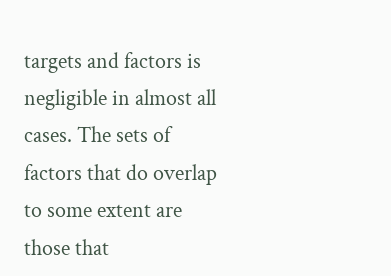targets and factors is negligible in almost all cases. The sets of factors that do overlap to some extent are those that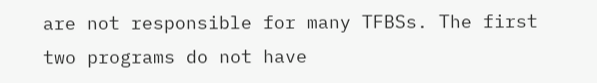are not responsible for many TFBSs. The first two programs do not have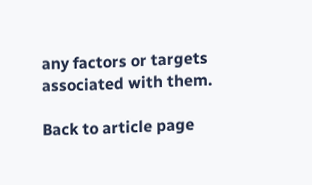any factors or targets associated with them.

Back to article page